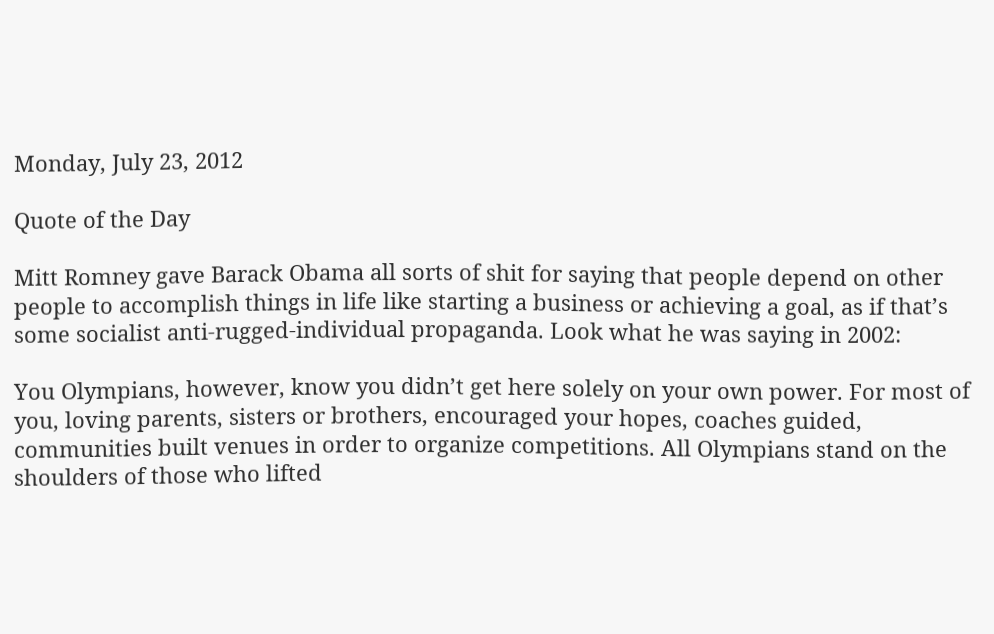Monday, July 23, 2012

Quote of the Day

Mitt Romney gave Barack Obama all sorts of shit for saying that people depend on other people to accomplish things in life like starting a business or achieving a goal, as if that’s some socialist anti-rugged-individual propaganda. Look what he was saying in 2002:

You Olympians, however, know you didn’t get here solely on your own power. For most of you, loving parents, sisters or brothers, encouraged your hopes, coaches guided, communities built venues in order to organize competitions. All Olympians stand on the shoulders of those who lifted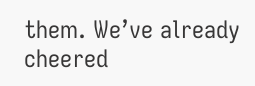them. We’ve already cheered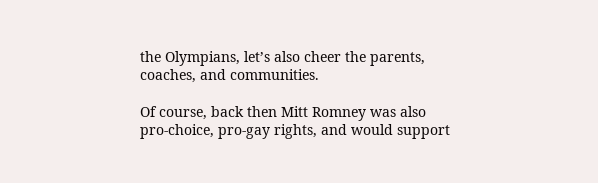the Olympians, let’s also cheer the parents, coaches, and communities.

Of course, back then Mitt Romney was also pro-choice, pro-gay rights, and would support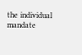the individual mandate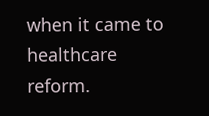when it came to healthcare reform.